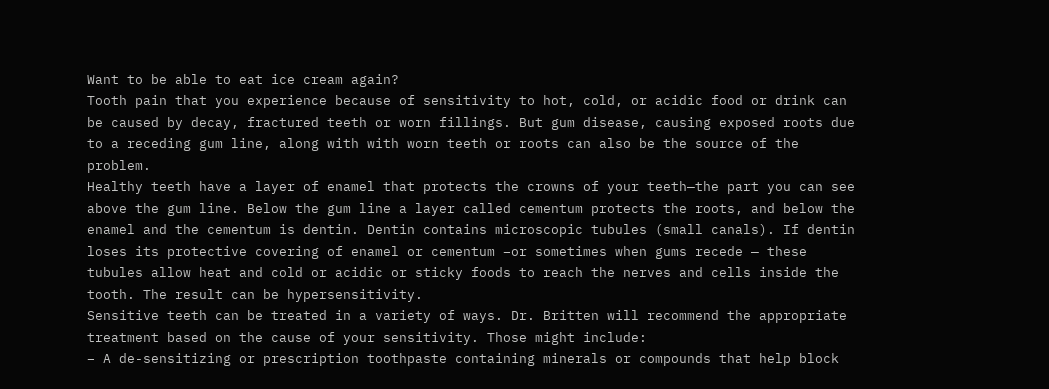Want to be able to eat ice cream again?
Tooth pain that you experience because of sensitivity to hot, cold, or acidic food or drink can be caused by decay, fractured teeth or worn fillings. But gum disease, causing exposed roots due to a receding gum line, along with with worn teeth or roots can also be the source of the problem.
Healthy teeth have a layer of enamel that protects the crowns of your teeth—the part you can see above the gum line. Below the gum line a layer called cementum protects the roots, and below the enamel and the cementum is dentin. Dentin contains microscopic tubules (small canals). If dentin loses its protective covering of enamel or cementum –or sometimes when gums recede — these tubules allow heat and cold or acidic or sticky foods to reach the nerves and cells inside the tooth. The result can be hypersensitivity.
Sensitive teeth can be treated in a variety of ways. Dr. Britten will recommend the appropriate treatment based on the cause of your sensitivity. Those might include:
– A de-sensitizing or prescription toothpaste containing minerals or compounds that help block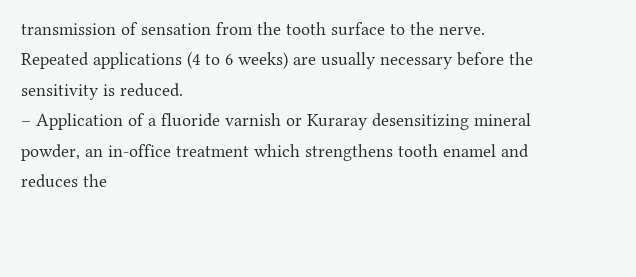transmission of sensation from the tooth surface to the nerve. Repeated applications (4 to 6 weeks) are usually necessary before the sensitivity is reduced.
– Application of a fluoride varnish or Kuraray desensitizing mineral powder, an in-office treatment which strengthens tooth enamel and reduces the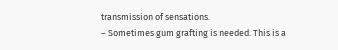transmission of sensations.
– Sometimes gum grafting is needed. This is a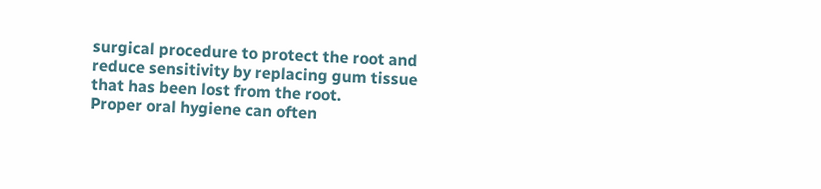surgical procedure to protect the root and reduce sensitivity by replacing gum tissue that has been lost from the root.
Proper oral hygiene can often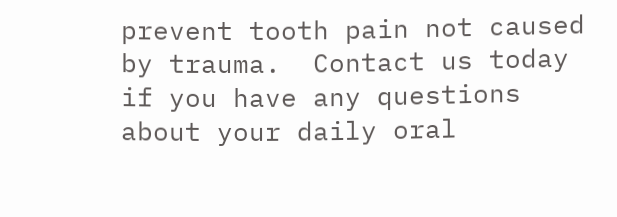prevent tooth pain not caused by trauma.  Contact us today if you have any questions about your daily oral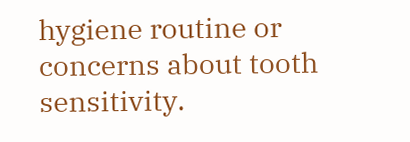hygiene routine or concerns about tooth sensitivity.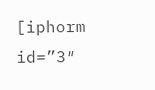[iphorm id=”3″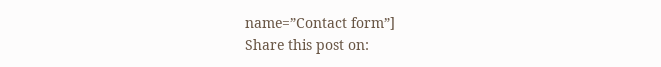name=”Contact form”]
Share this post on: